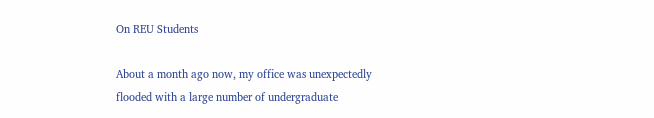On REU Students

About a month ago now, my office was unexpectedly flooded with a large number of undergraduate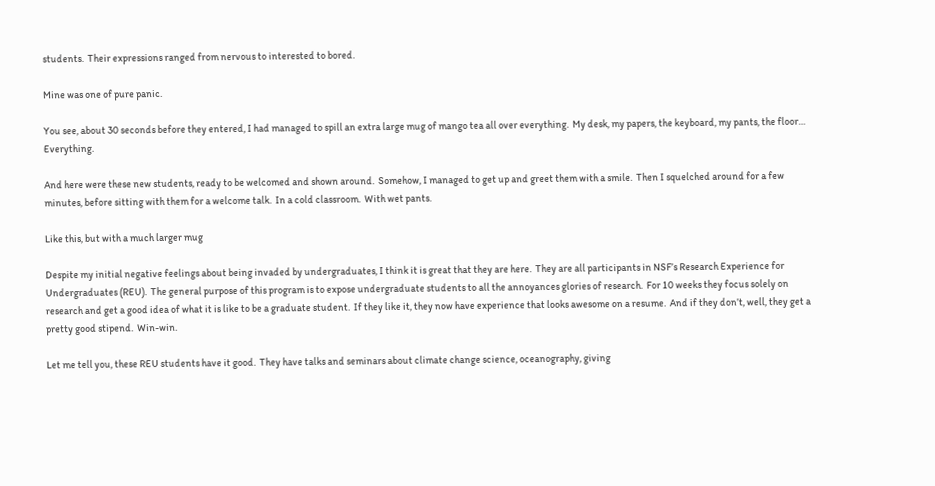students.  Their expressions ranged from nervous to interested to bored.

Mine was one of pure panic.

You see, about 30 seconds before they entered, I had managed to spill an extra large mug of mango tea all over everything.  My desk, my papers, the keyboard, my pants, the floor…  Everything.

And here were these new students, ready to be welcomed and shown around.  Somehow, I managed to get up and greet them with a smile.  Then I squelched around for a few minutes, before sitting with them for a welcome talk.  In a cold classroom.  With wet pants.

Like this, but with a much larger mug

Despite my initial negative feelings about being invaded by undergraduates, I think it is great that they are here.  They are all participants in NSF’s Research Experience for Undergraduates (REU).  The general purpose of this program is to expose undergraduate students to all the annoyances glories of research.  For 10 weeks they focus solely on research and get a good idea of what it is like to be a graduate student.  If they like it, they now have experience that looks awesome on a resume.  And if they don’t, well, they get a pretty good stipend.  Win-win.

Let me tell you, these REU students have it good.  They have talks and seminars about climate change science, oceanography, giving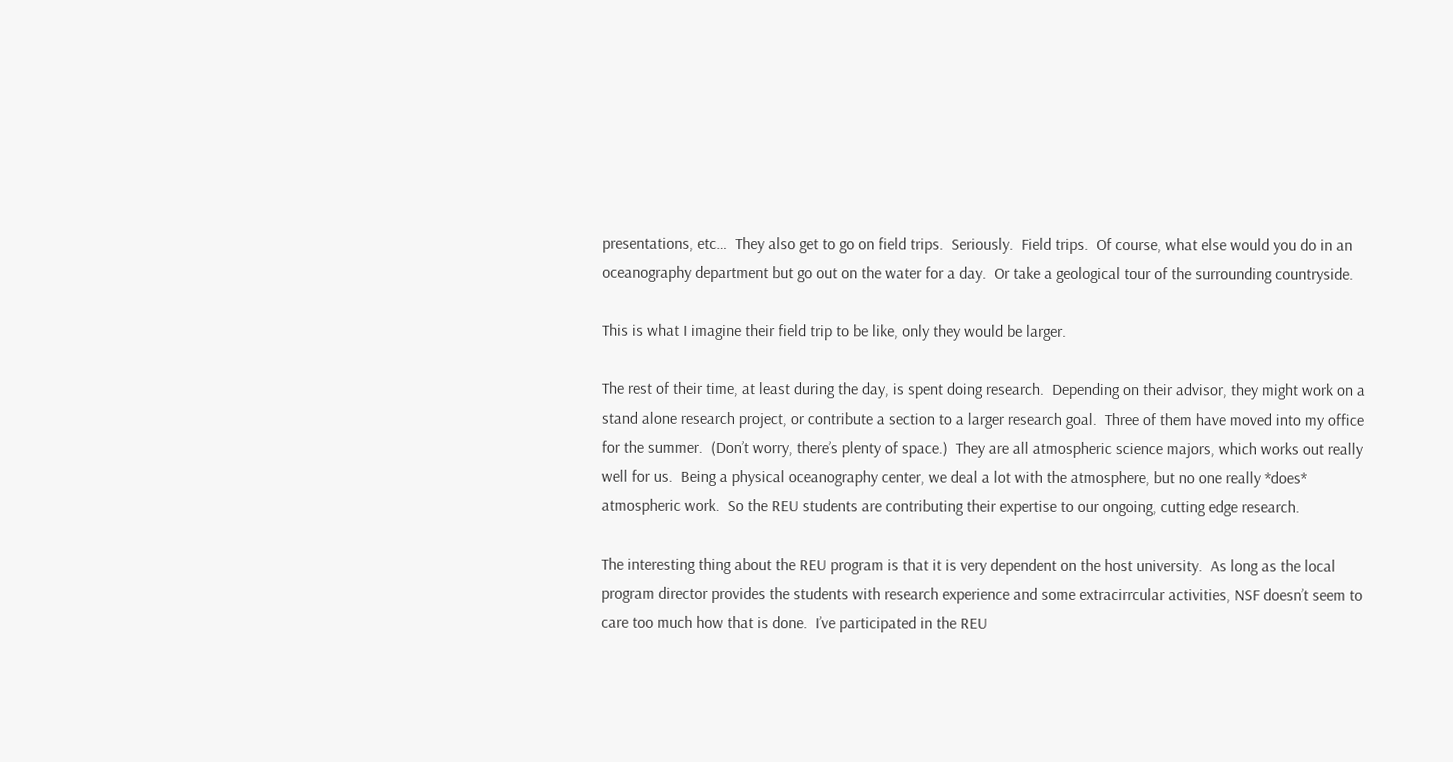presentations, etc…  They also get to go on field trips.  Seriously.  Field trips.  Of course, what else would you do in an oceanography department but go out on the water for a day.  Or take a geological tour of the surrounding countryside.

This is what I imagine their field trip to be like, only they would be larger.

The rest of their time, at least during the day, is spent doing research.  Depending on their advisor, they might work on a stand alone research project, or contribute a section to a larger research goal.  Three of them have moved into my office for the summer.  (Don’t worry, there’s plenty of space.)  They are all atmospheric science majors, which works out really well for us.  Being a physical oceanography center, we deal a lot with the atmosphere, but no one really *does* atmospheric work.  So the REU students are contributing their expertise to our ongoing, cutting edge research.

The interesting thing about the REU program is that it is very dependent on the host university.  As long as the local program director provides the students with research experience and some extracirrcular activities, NSF doesn’t seem to care too much how that is done.  I’ve participated in the REU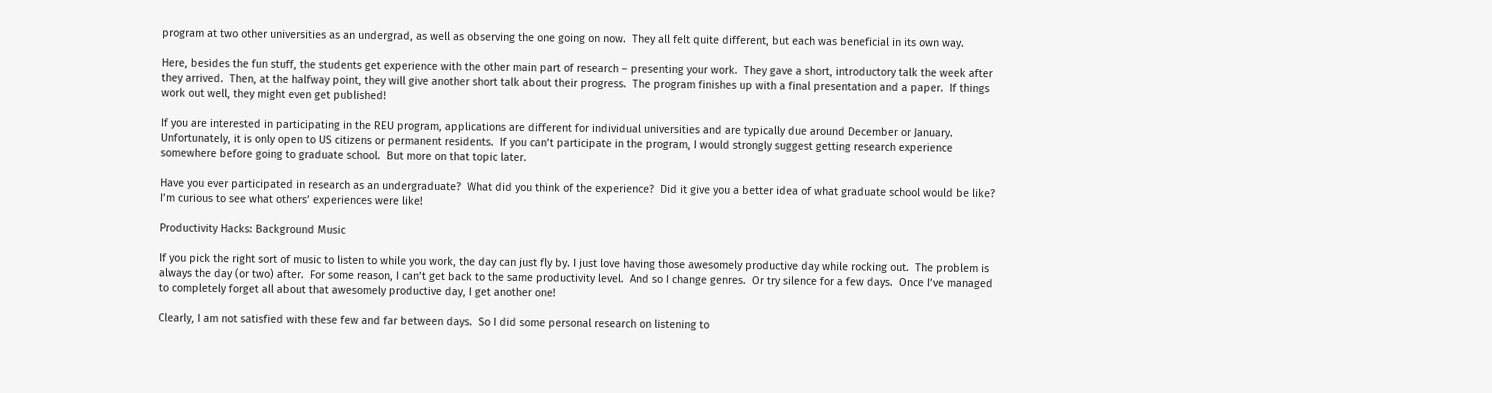program at two other universities as an undergrad, as well as observing the one going on now.  They all felt quite different, but each was beneficial in its own way.

Here, besides the fun stuff, the students get experience with the other main part of research – presenting your work.  They gave a short, introductory talk the week after they arrived.  Then, at the halfway point, they will give another short talk about their progress.  The program finishes up with a final presentation and a paper.  If things work out well, they might even get published!

If you are interested in participating in the REU program, applications are different for individual universities and are typically due around December or January.  Unfortunately, it is only open to US citizens or permanent residents.  If you can’t participate in the program, I would strongly suggest getting research experience somewhere before going to graduate school.  But more on that topic later.

Have you ever participated in research as an undergraduate?  What did you think of the experience?  Did it give you a better idea of what graduate school would be like?  I’m curious to see what others’ experiences were like!

Productivity Hacks: Background Music

If you pick the right sort of music to listen to while you work, the day can just fly by. I just love having those awesomely productive day while rocking out.  The problem is always the day (or two) after.  For some reason, I can’t get back to the same productivity level.  And so I change genres.  Or try silence for a few days.  Once I’ve managed to completely forget all about that awesomely productive day, I get another one!

Clearly, I am not satisfied with these few and far between days.  So I did some personal research on listening to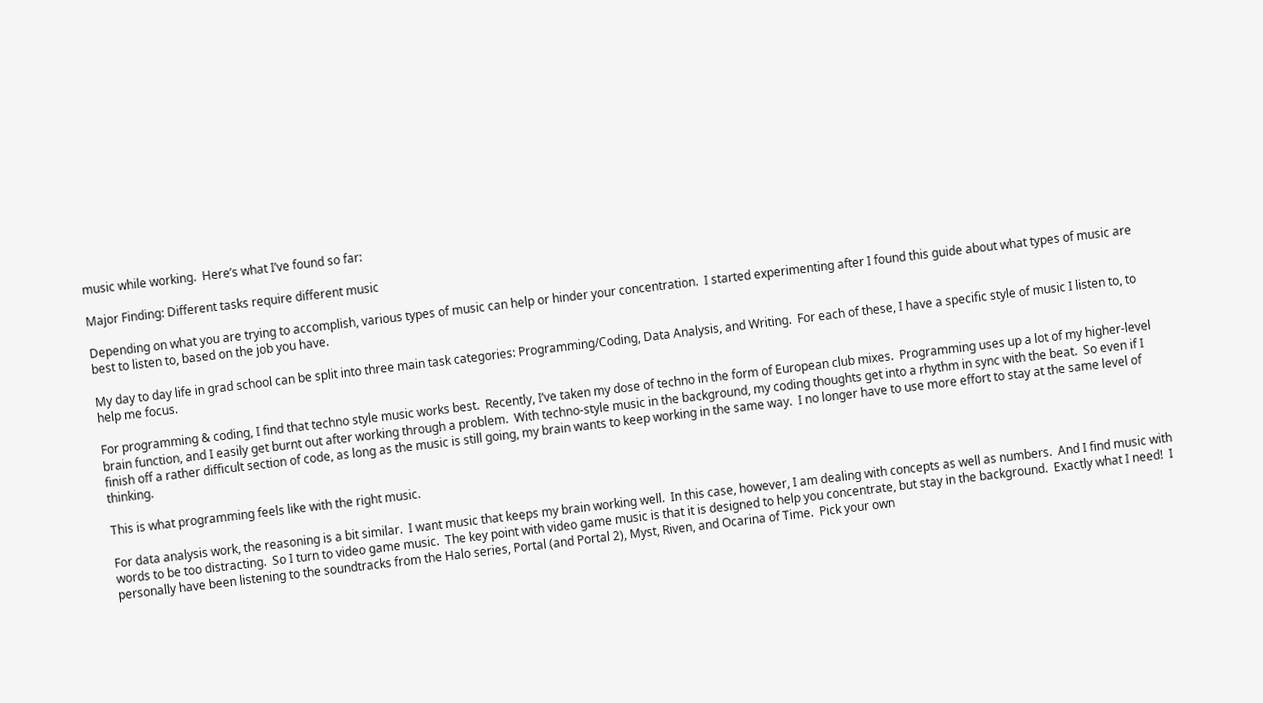music while working.  Here’s what I’ve found so far:

Major Finding: Different tasks require different music

Depending on what you are trying to accomplish, various types of music can help or hinder your concentration.  I started experimenting after I found this guide about what types of music are best to listen to, based on the job you have.

My day to day life in grad school can be split into three main task categories: Programming/Coding, Data Analysis, and Writing.  For each of these, I have a specific style of music I listen to, to help me focus.

For programming & coding, I find that techno style music works best.  Recently, I’ve taken my dose of techno in the form of European club mixes.  Programming uses up a lot of my higher-level brain function, and I easily get burnt out after working through a problem.  With techno-style music in the background, my coding thoughts get into a rhythm in sync with the beat.  So even if I finish off a rather difficult section of code, as long as the music is still going, my brain wants to keep working in the same way.  I no longer have to use more effort to stay at the same level of thinking.

This is what programming feels like with the right music.

For data analysis work, the reasoning is a bit similar.  I want music that keeps my brain working well.  In this case, however, I am dealing with concepts as well as numbers.  And I find music with words to be too distracting.  So I turn to video game music.  The key point with video game music is that it is designed to help you concentrate, but stay in the background.  Exactly what I need!  I personally have been listening to the soundtracks from the Halo series, Portal (and Portal 2), Myst, Riven, and Ocarina of Time.  Pick your own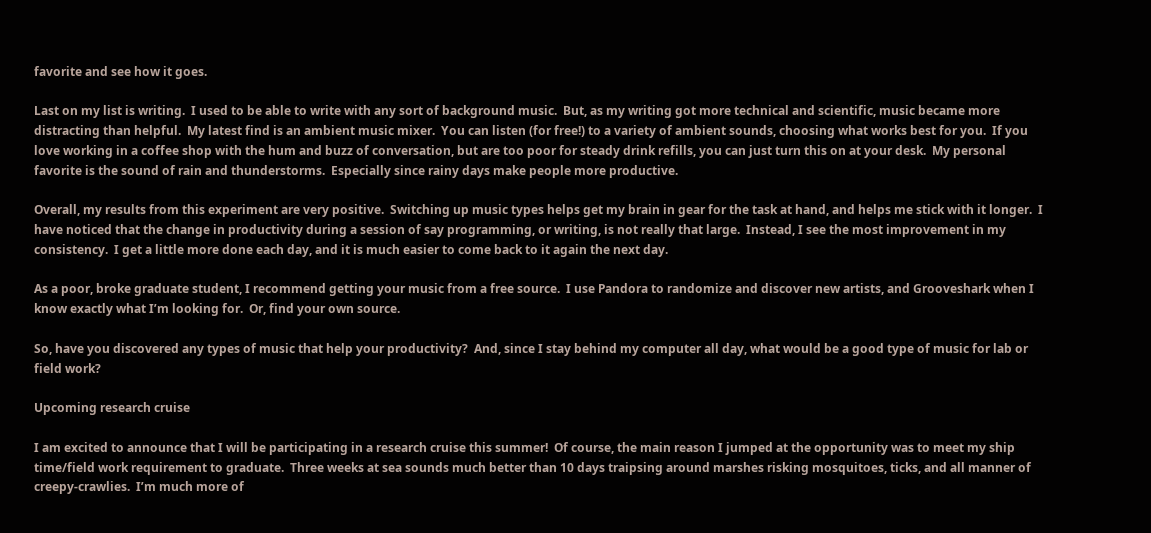favorite and see how it goes.

Last on my list is writing.  I used to be able to write with any sort of background music.  But, as my writing got more technical and scientific, music became more distracting than helpful.  My latest find is an ambient music mixer.  You can listen (for free!) to a variety of ambient sounds, choosing what works best for you.  If you love working in a coffee shop with the hum and buzz of conversation, but are too poor for steady drink refills, you can just turn this on at your desk.  My personal favorite is the sound of rain and thunderstorms.  Especially since rainy days make people more productive.

Overall, my results from this experiment are very positive.  Switching up music types helps get my brain in gear for the task at hand, and helps me stick with it longer.  I have noticed that the change in productivity during a session of say programming, or writing, is not really that large.  Instead, I see the most improvement in my consistency.  I get a little more done each day, and it is much easier to come back to it again the next day.

As a poor, broke graduate student, I recommend getting your music from a free source.  I use Pandora to randomize and discover new artists, and Grooveshark when I know exactly what I’m looking for.  Or, find your own source.

So, have you discovered any types of music that help your productivity?  And, since I stay behind my computer all day, what would be a good type of music for lab or field work?

Upcoming research cruise

I am excited to announce that I will be participating in a research cruise this summer!  Of course, the main reason I jumped at the opportunity was to meet my ship time/field work requirement to graduate.  Three weeks at sea sounds much better than 10 days traipsing around marshes risking mosquitoes, ticks, and all manner of creepy-crawlies.  I’m much more of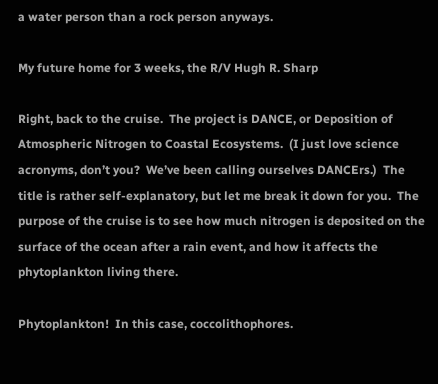a water person than a rock person anyways.

My future home for 3 weeks, the R/V Hugh R. Sharp

Right, back to the cruise.  The project is DANCE, or Deposition of Atmospheric Nitrogen to Coastal Ecosystems.  (I just love science acronyms, don’t you?  We’ve been calling ourselves DANCErs.)  The title is rather self-explanatory, but let me break it down for you.  The purpose of the cruise is to see how much nitrogen is deposited on the surface of the ocean after a rain event, and how it affects the phytoplankton living there.

Phytoplankton!  In this case, coccolithophores.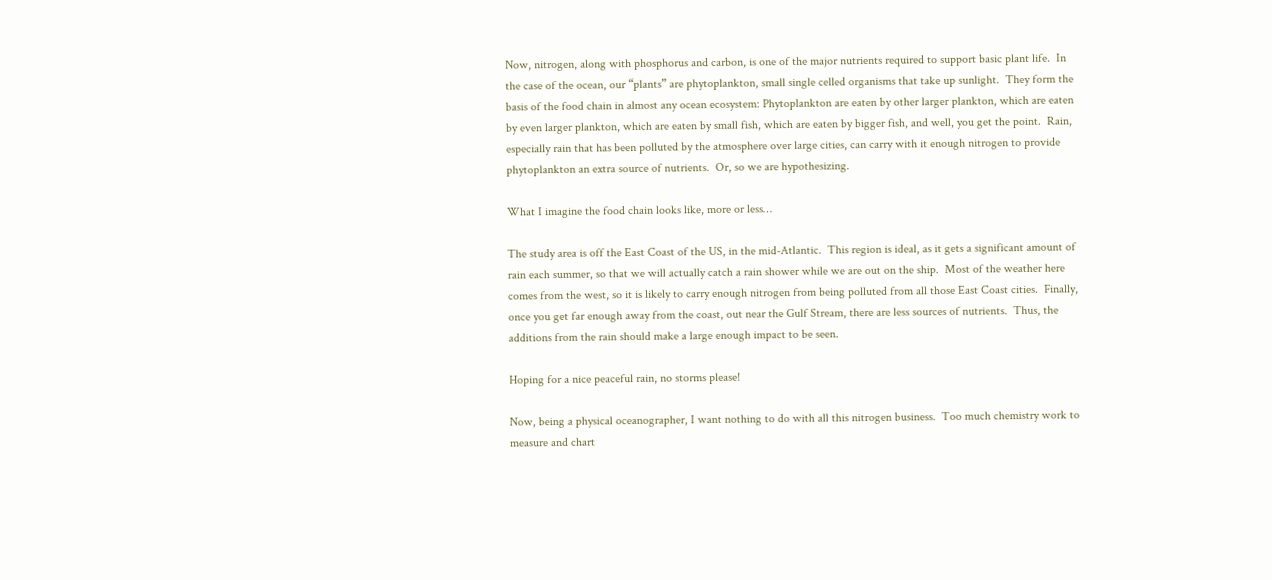Now, nitrogen, along with phosphorus and carbon, is one of the major nutrients required to support basic plant life.  In the case of the ocean, our “plants” are phytoplankton, small single celled organisms that take up sunlight.  They form the basis of the food chain in almost any ocean ecosystem: Phytoplankton are eaten by other larger plankton, which are eaten by even larger plankton, which are eaten by small fish, which are eaten by bigger fish, and well, you get the point.  Rain, especially rain that has been polluted by the atmosphere over large cities, can carry with it enough nitrogen to provide phytoplankton an extra source of nutrients.  Or, so we are hypothesizing.

What I imagine the food chain looks like, more or less…

The study area is off the East Coast of the US, in the mid-Atlantic.  This region is ideal, as it gets a significant amount of rain each summer, so that we will actually catch a rain shower while we are out on the ship.  Most of the weather here comes from the west, so it is likely to carry enough nitrogen from being polluted from all those East Coast cities.  Finally, once you get far enough away from the coast, out near the Gulf Stream, there are less sources of nutrients.  Thus, the additions from the rain should make a large enough impact to be seen.

Hoping for a nice peaceful rain, no storms please!

Now, being a physical oceanographer, I want nothing to do with all this nitrogen business.  Too much chemistry work to measure and chart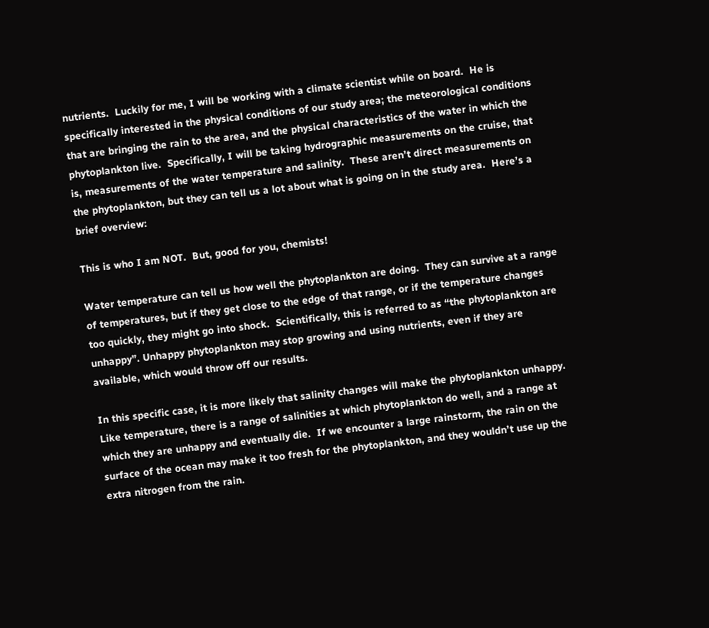nutrients.  Luckily for me, I will be working with a climate scientist while on board.  He is specifically interested in the physical conditions of our study area; the meteorological conditions that are bringing the rain to the area, and the physical characteristics of the water in which the phytoplankton live.  Specifically, I will be taking hydrographic measurements on the cruise, that is, measurements of the water temperature and salinity.  These aren’t direct measurements on the phytoplankton, but they can tell us a lot about what is going on in the study area.  Here’s a brief overview:

This is who I am NOT.  But, good for you, chemists!

Water temperature can tell us how well the phytoplankton are doing.  They can survive at a range of temperatures, but if they get close to the edge of that range, or if the temperature changes too quickly, they might go into shock.  Scientifically, this is referred to as “the phytoplankton are unhappy”. Unhappy phytoplankton may stop growing and using nutrients, even if they are available, which would throw off our results.

In this specific case, it is more likely that salinity changes will make the phytoplankton unhappy.  Like temperature, there is a range of salinities at which phytoplankton do well, and a range at which they are unhappy and eventually die.  If we encounter a large rainstorm, the rain on the surface of the ocean may make it too fresh for the phytoplankton, and they wouldn’t use up the extra nitrogen from the rain.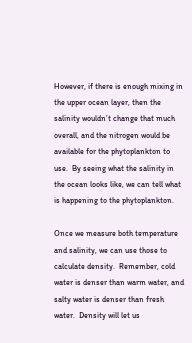However, if there is enough mixing in the upper ocean layer, then the salinity wouldn’t change that much overall, and the nitrogen would be available for the phytoplankton to use.  By seeing what the salinity in the ocean looks like, we can tell what is happening to the phytoplankton.

Once we measure both temperature and salinity, we can use those to calculate density.  Remember, cold water is denser than warm water, and salty water is denser than fresh water.  Density will let us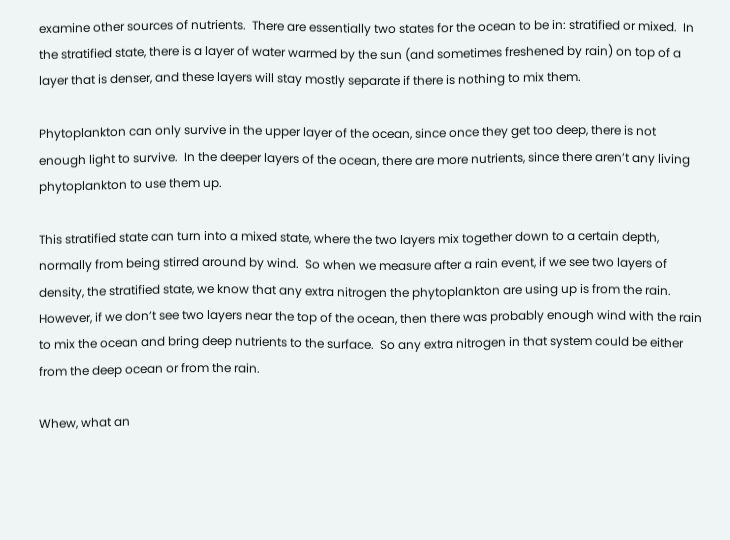examine other sources of nutrients.  There are essentially two states for the ocean to be in: stratified or mixed.  In the stratified state, there is a layer of water warmed by the sun (and sometimes freshened by rain) on top of a layer that is denser, and these layers will stay mostly separate if there is nothing to mix them.

Phytoplankton can only survive in the upper layer of the ocean, since once they get too deep, there is not enough light to survive.  In the deeper layers of the ocean, there are more nutrients, since there aren’t any living phytoplankton to use them up.

This stratified state can turn into a mixed state, where the two layers mix together down to a certain depth, normally from being stirred around by wind.  So when we measure after a rain event, if we see two layers of density, the stratified state, we know that any extra nitrogen the phytoplankton are using up is from the rain.  However, if we don’t see two layers near the top of the ocean, then there was probably enough wind with the rain to mix the ocean and bring deep nutrients to the surface.  So any extra nitrogen in that system could be either from the deep ocean or from the rain.

Whew, what an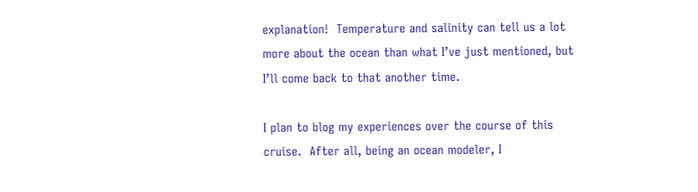explanation!  Temperature and salinity can tell us a lot more about the ocean than what I’ve just mentioned, but I’ll come back to that another time.

I plan to blog my experiences over the course of this cruise.  After all, being an ocean modeler, I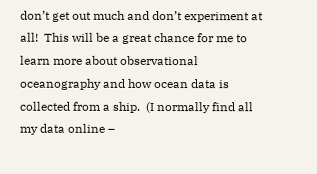don’t get out much and don’t experiment at all!  This will be a great chance for me to learn more about observational oceanography and how ocean data is collected from a ship.  (I normally find all my data online –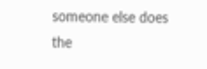someone else does the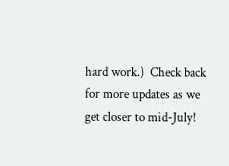hard work.)  Check back for more updates as we get closer to mid-July!